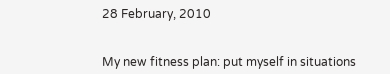28 February, 2010


My new fitness plan: put myself in situations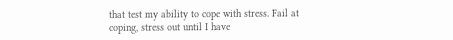that test my ability to cope with stress. Fail at coping, stress out until I have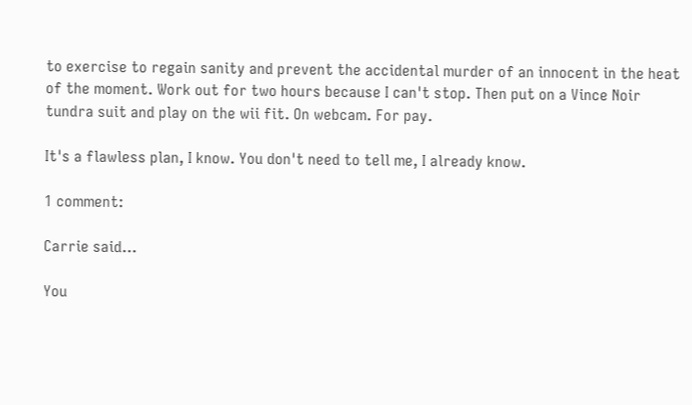to exercise to regain sanity and prevent the accidental murder of an innocent in the heat of the moment. Work out for two hours because I can't stop. Then put on a Vince Noir tundra suit and play on the wii fit. On webcam. For pay.

It's a flawless plan, I know. You don't need to tell me, I already know.

1 comment:

Carrie said...

You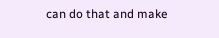can do that and make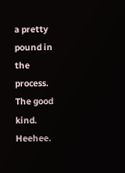a pretty pound in the process. The good kind. Heehee.